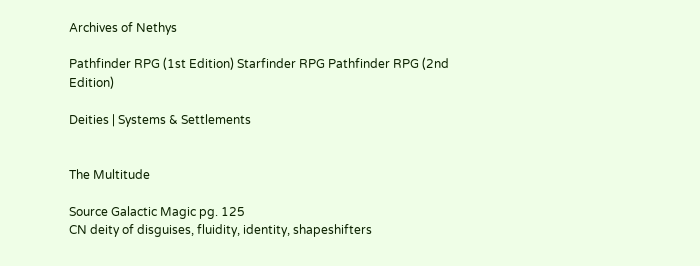Archives of Nethys

Pathfinder RPG (1st Edition) Starfinder RPG Pathfinder RPG (2nd Edition)

Deities | Systems & Settlements


The Multitude

Source Galactic Magic pg. 125
CN deity of disguises, fluidity, identity, shapeshifters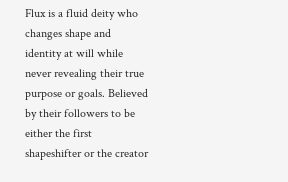Flux is a fluid deity who changes shape and identity at will while never revealing their true purpose or goals. Believed by their followers to be either the first shapeshifter or the creator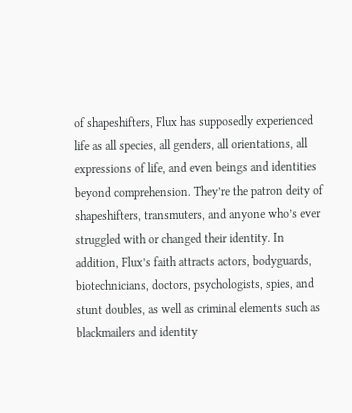of shapeshifters, Flux has supposedly experienced life as all species, all genders, all orientations, all expressions of life, and even beings and identities beyond comprehension. They’re the patron deity of shapeshifters, transmuters, and anyone who’s ever struggled with or changed their identity. In addition, Flux’s faith attracts actors, bodyguards, biotechnicians, doctors, psychologists, spies, and stunt doubles, as well as criminal elements such as blackmailers and identity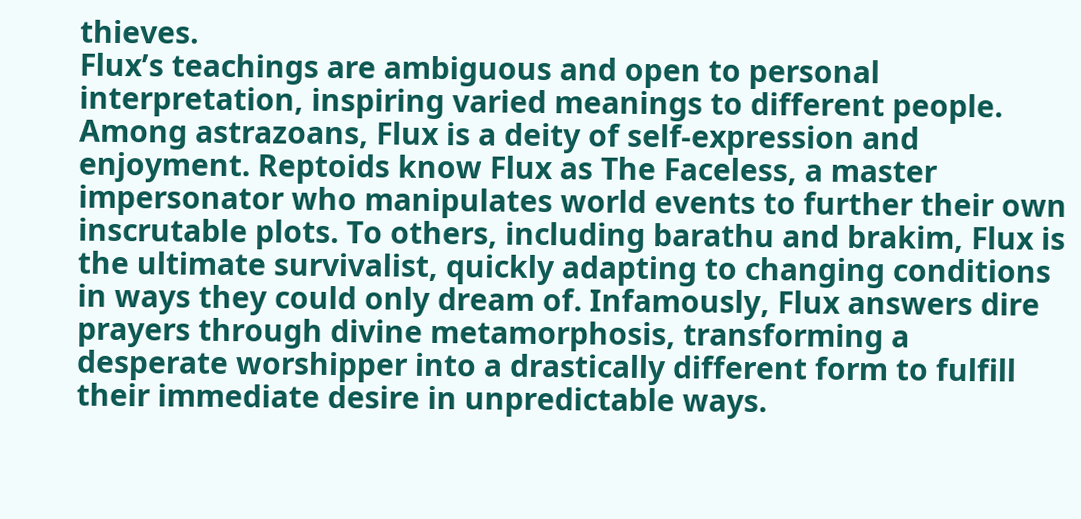thieves.
Flux’s teachings are ambiguous and open to personal interpretation, inspiring varied meanings to different people. Among astrazoans, Flux is a deity of self-expression and enjoyment. Reptoids know Flux as The Faceless, a master impersonator who manipulates world events to further their own inscrutable plots. To others, including barathu and brakim, Flux is the ultimate survivalist, quickly adapting to changing conditions in ways they could only dream of. Infamously, Flux answers dire prayers through divine metamorphosis, transforming a desperate worshipper into a drastically different form to fulfill their immediate desire in unpredictable ways.